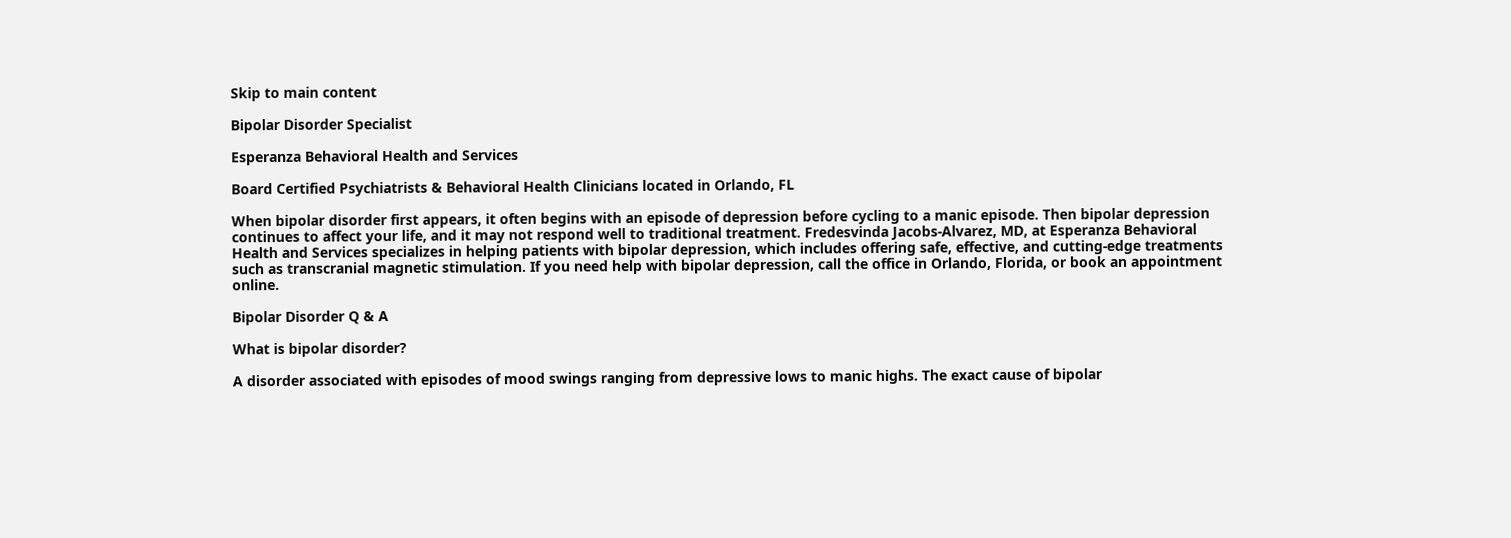Skip to main content

Bipolar Disorder Specialist

Esperanza Behavioral Health and Services

Board Certified Psychiatrists & Behavioral Health Clinicians located in Orlando, FL

When bipolar disorder first appears, it often begins with an episode of depression before cycling to a manic episode. Then bipolar depression continues to affect your life, and it may not respond well to traditional treatment. Fredesvinda Jacobs-Alvarez, MD, at Esperanza Behavioral Health and Services specializes in helping patients with bipolar depression, which includes offering safe, effective, and cutting-edge treatments such as transcranial magnetic stimulation. If you need help with bipolar depression, call the office in Orlando, Florida, or book an appointment online.

Bipolar Disorder Q & A

What is bipolar disorder?

A disorder associated with episodes of mood swings ranging from depressive lows to manic highs. The exact cause of bipolar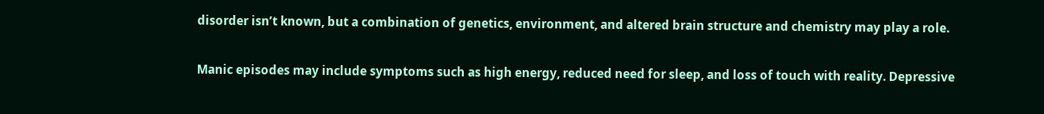disorder isn’t known, but a combination of genetics, environment, and altered brain structure and chemistry may play a role.

Manic episodes may include symptoms such as high energy, reduced need for sleep, and loss of touch with reality. Depressive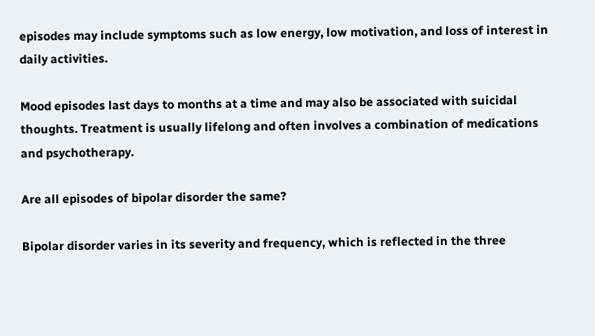episodes may include symptoms such as low energy, low motivation, and loss of interest in daily activities.

Mood episodes last days to months at a time and may also be associated with suicidal thoughts. Treatment is usually lifelong and often involves a combination of medications and psychotherapy.

Are all episodes of bipolar disorder the same?

Bipolar disorder varies in its severity and frequency, which is reflected in the three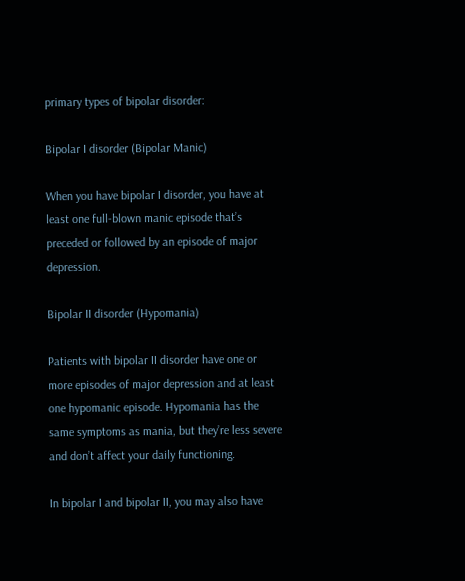primary types of bipolar disorder:

Bipolar I disorder (Bipolar Manic)

When you have bipolar I disorder, you have at least one full-blown manic episode that’s preceded or followed by an episode of major depression.

Bipolar II disorder (Hypomania)

Patients with bipolar II disorder have one or more episodes of major depression and at least one hypomanic episode. Hypomania has the same symptoms as mania, but they’re less severe and don’t affect your daily functioning.

In bipolar I and bipolar II, you may also have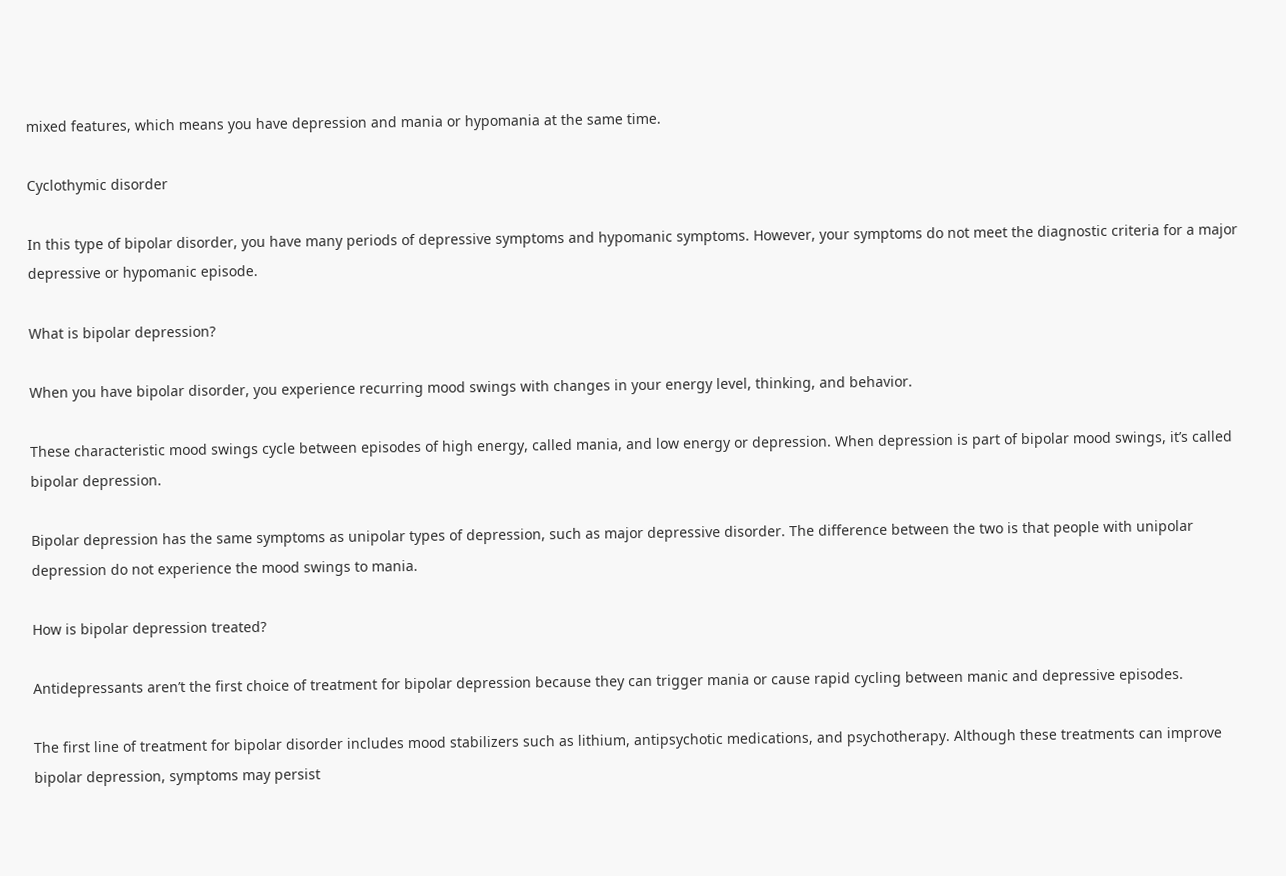mixed features, which means you have depression and mania or hypomania at the same time.

Cyclothymic disorder

In this type of bipolar disorder, you have many periods of depressive symptoms and hypomanic symptoms. However, your symptoms do not meet the diagnostic criteria for a major depressive or hypomanic episode.

What is bipolar depression?

When you have bipolar disorder, you experience recurring mood swings with changes in your energy level, thinking, and behavior.

These characteristic mood swings cycle between episodes of high energy, called mania, and low energy or depression. When depression is part of bipolar mood swings, it’s called bipolar depression.

Bipolar depression has the same symptoms as unipolar types of depression, such as major depressive disorder. The difference between the two is that people with unipolar depression do not experience the mood swings to mania.

How is bipolar depression treated?

Antidepressants aren’t the first choice of treatment for bipolar depression because they can trigger mania or cause rapid cycling between manic and depressive episodes.

The first line of treatment for bipolar disorder includes mood stabilizers such as lithium, antipsychotic medications, and psychotherapy. Although these treatments can improve bipolar depression, symptoms may persist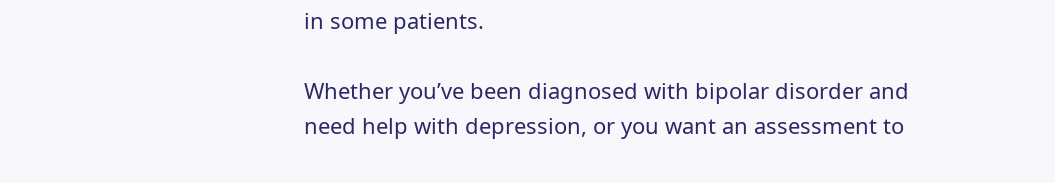in some patients.

Whether you’ve been diagnosed with bipolar disorder and need help with depression, or you want an assessment to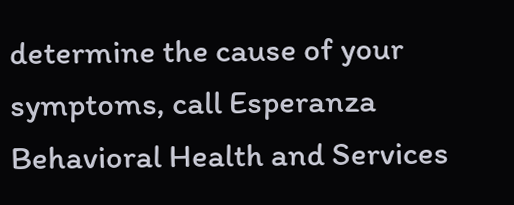determine the cause of your symptoms, call Esperanza Behavioral Health and Services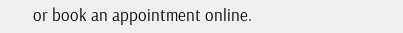or book an appointment online.